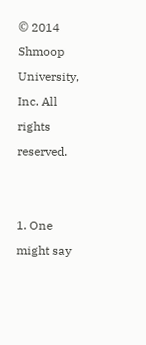© 2014 Shmoop University, Inc. All rights reserved.


1. One might say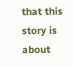that this story is about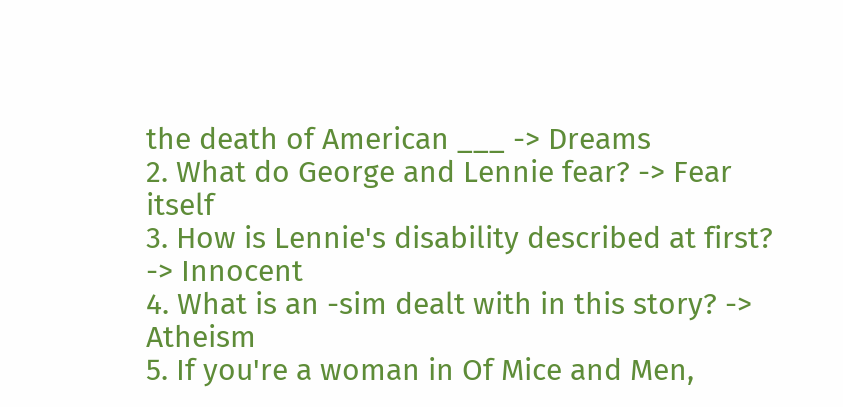the death of American ___ -> Dreams
2. What do George and Lennie fear? -> Fear itself
3. How is Lennie's disability described at first? -> Innocent
4. What is an -sim dealt with in this story? -> Atheism
5. If you're a woman in Of Mice and Men,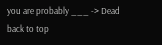you are probably ___ -> Dead
back to top